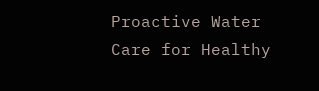Proactive Water Care for Healthy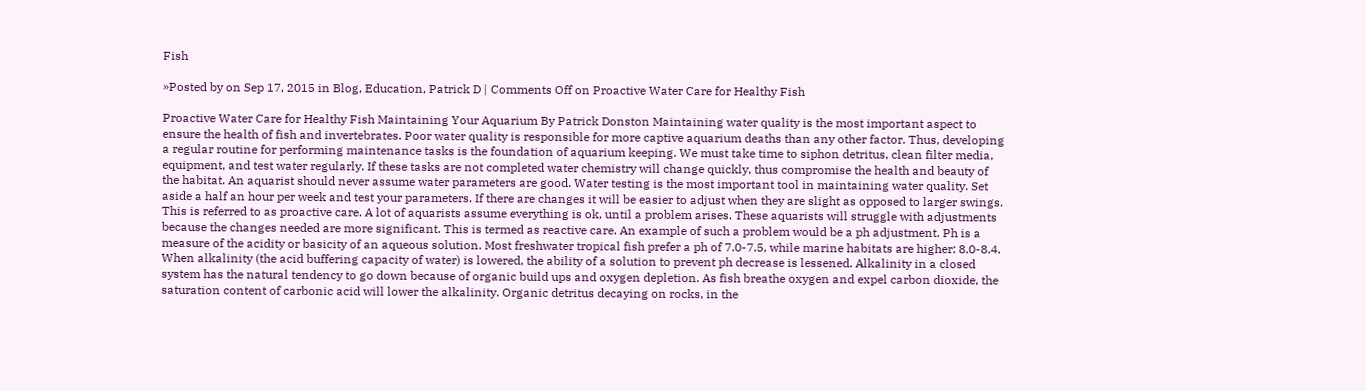Fish

»Posted by on Sep 17, 2015 in Blog, Education, Patrick D | Comments Off on Proactive Water Care for Healthy Fish

Proactive Water Care for Healthy Fish Maintaining Your Aquarium By Patrick Donston Maintaining water quality is the most important aspect to ensure the health of fish and invertebrates. Poor water quality is responsible for more captive aquarium deaths than any other factor. Thus, developing a regular routine for performing maintenance tasks is the foundation of aquarium keeping. We must take time to siphon detritus, clean filter media, equipment, and test water regularly. If these tasks are not completed water chemistry will change quickly, thus compromise the health and beauty of the habitat. An aquarist should never assume water parameters are good. Water testing is the most important tool in maintaining water quality. Set aside a half an hour per week and test your parameters. If there are changes it will be easier to adjust when they are slight as opposed to larger swings. This is referred to as proactive care. A lot of aquarists assume everything is ok, until a problem arises. These aquarists will struggle with adjustments because the changes needed are more significant. This is termed as reactive care. An example of such a problem would be a ph adjustment. Ph is a measure of the acidity or basicity of an aqueous solution. Most freshwater tropical fish prefer a ph of 7.0-7.5, while marine habitats are higher: 8.0-8.4. When alkalinity (the acid buffering capacity of water) is lowered, the ability of a solution to prevent ph decrease is lessened. Alkalinity in a closed system has the natural tendency to go down because of organic build ups and oxygen depletion. As fish breathe oxygen and expel carbon dioxide, the saturation content of carbonic acid will lower the alkalinity. Organic detritus decaying on rocks, in the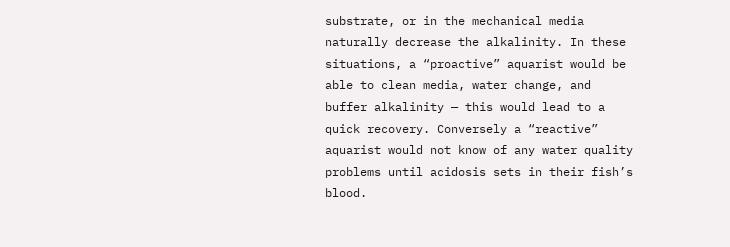substrate, or in the mechanical media naturally decrease the alkalinity. In these situations, a “proactive” aquarist would be able to clean media, water change, and buffer alkalinity — this would lead to a quick recovery. Conversely a “reactive” aquarist would not know of any water quality problems until acidosis sets in their fish’s blood.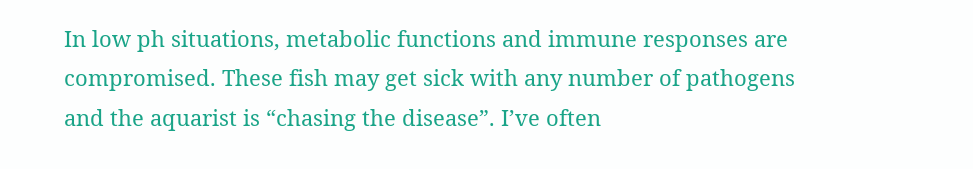In low ph situations, metabolic functions and immune responses are compromised. These fish may get sick with any number of pathogens and the aquarist is “chasing the disease”. I’ve often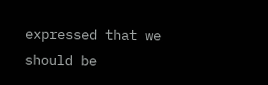expressed that we should be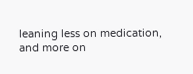leaning less on medication, and more on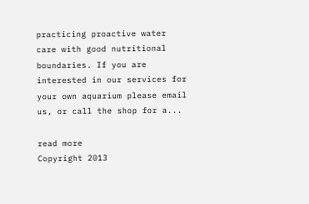practicing proactive water care with good nutritional boundaries. If you are interested in our services for your own aquarium please email us, or call the shop for a...

read more
Copyright 2013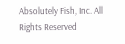Absolutely Fish, Inc. All Rights Reserved